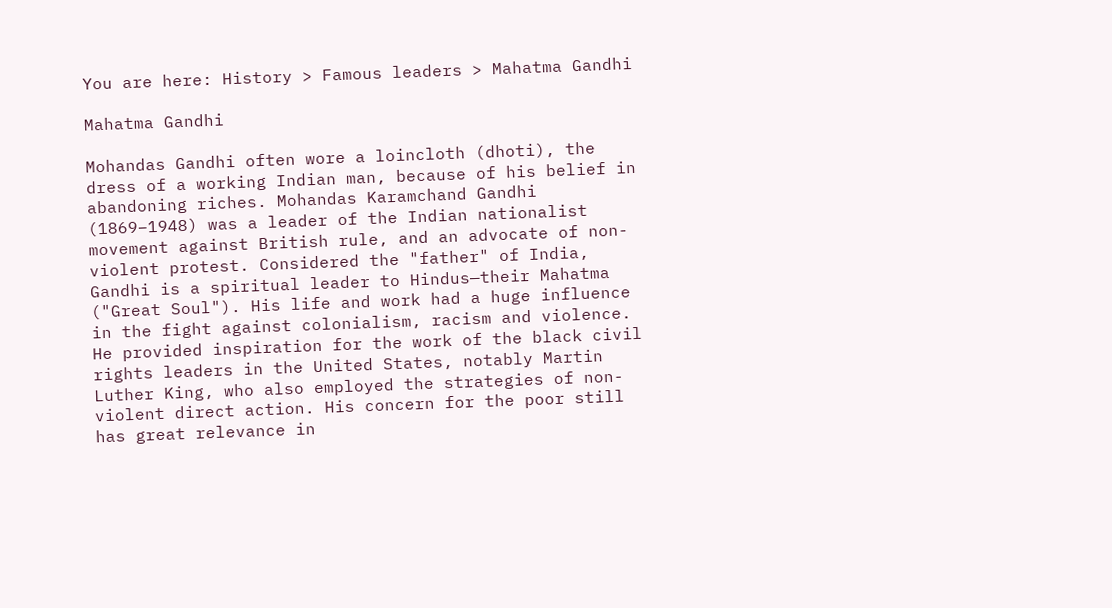You are here: History > Famous leaders > Mahatma Gandhi

Mahatma Gandhi

Mohandas Gandhi often wore a loincloth (dhoti), the dress of a working Indian man, because of his belief in abandoning riches. Mohandas Karamchand Gandhi (1869–1948) was a leader of the Indian nationalist movement against British rule, and an advocate of non-violent protest. Considered the "father" of India, Gandhi is a spiritual leader to Hindus—their Mahatma ("Great Soul"). His life and work had a huge influence in the fight against colonialism, racism and violence. He provided inspiration for the work of the black civil rights leaders in the United States, notably Martin Luther King, who also employed the strategies of non-violent direct action. His concern for the poor still has great relevance in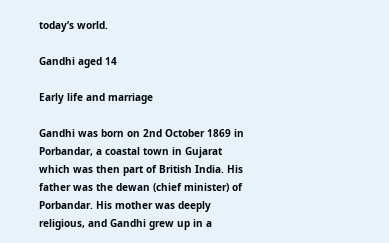today’s world.

Gandhi aged 14

Early life and marriage

Gandhi was born on 2nd October 1869 in Porbandar, a coastal town in Gujarat which was then part of British India. His father was the dewan (chief minister) of Porbandar. His mother was deeply religious, and Gandhi grew up in a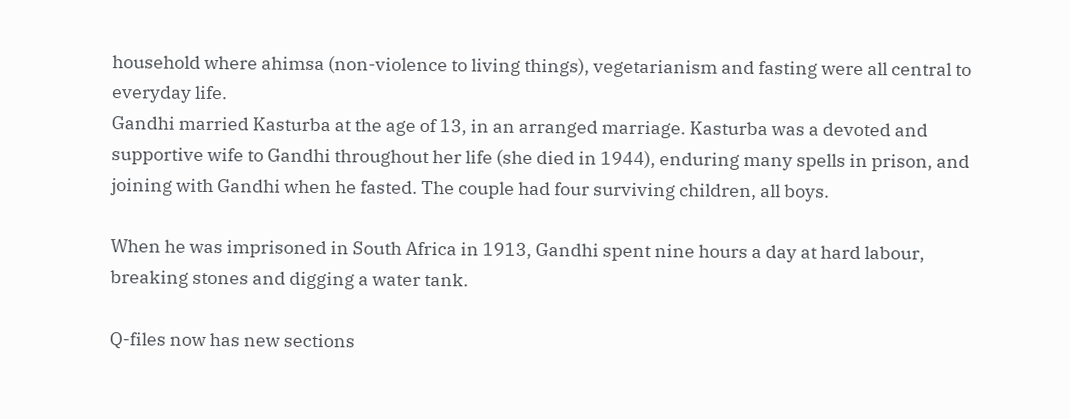household where ahimsa (non-violence to living things), vegetarianism and fasting were all central to everyday life.
Gandhi married Kasturba at the age of 13, in an arranged marriage. Kasturba was a devoted and supportive wife to Gandhi throughout her life (she died in 1944), enduring many spells in prison, and joining with Gandhi when he fasted. The couple had four surviving children, all boys.

When he was imprisoned in South Africa in 1913, Gandhi spent nine hours a day at hard labour, breaking stones and digging a water tank.

Q-files now has new sections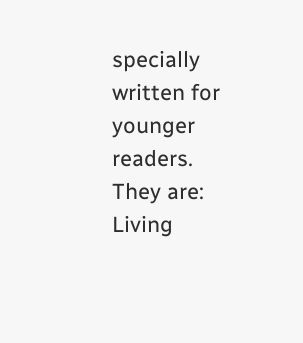specially written for younger readers. They are: Living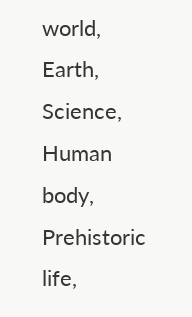world, Earth, Science, Human body, Prehistoric life,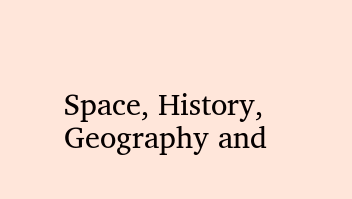Space, History, Geography and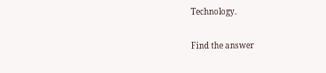Technology.

Find the answer